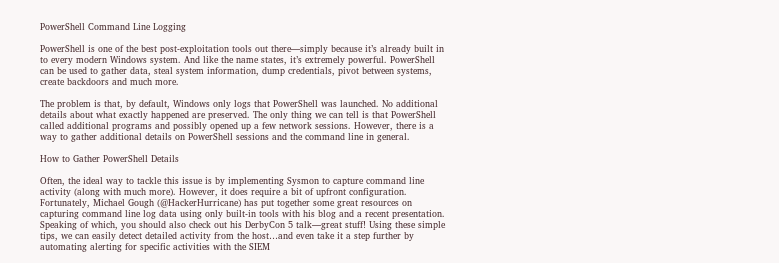PowerShell Command Line Logging

PowerShell is one of the best post-exploitation tools out there—simply because it’s already built in to every modern Windows system. And like the name states, it’s extremely powerful. PowerShell can be used to gather data, steal system information, dump credentials, pivot between systems, create backdoors and much more.

The problem is that, by default, Windows only logs that PowerShell was launched. No additional details about what exactly happened are preserved. The only thing we can tell is that PowerShell called additional programs and possibly opened up a few network sessions. However, there is a way to gather additional details on PowerShell sessions and the command line in general.

How to Gather PowerShell Details

Often, the ideal way to tackle this issue is by implementing Sysmon to capture command line activity (along with much more). However, it does require a bit of upfront configuration. Fortunately, Michael Gough (@HackerHurricane) has put together some great resources on capturing command line log data using only built-in tools with his blog and a recent presentation. Speaking of which, you should also check out his DerbyCon 5 talk—great stuff! Using these simple tips, we can easily detect detailed activity from the host…and even take it a step further by automating alerting for specific activities with the SIEM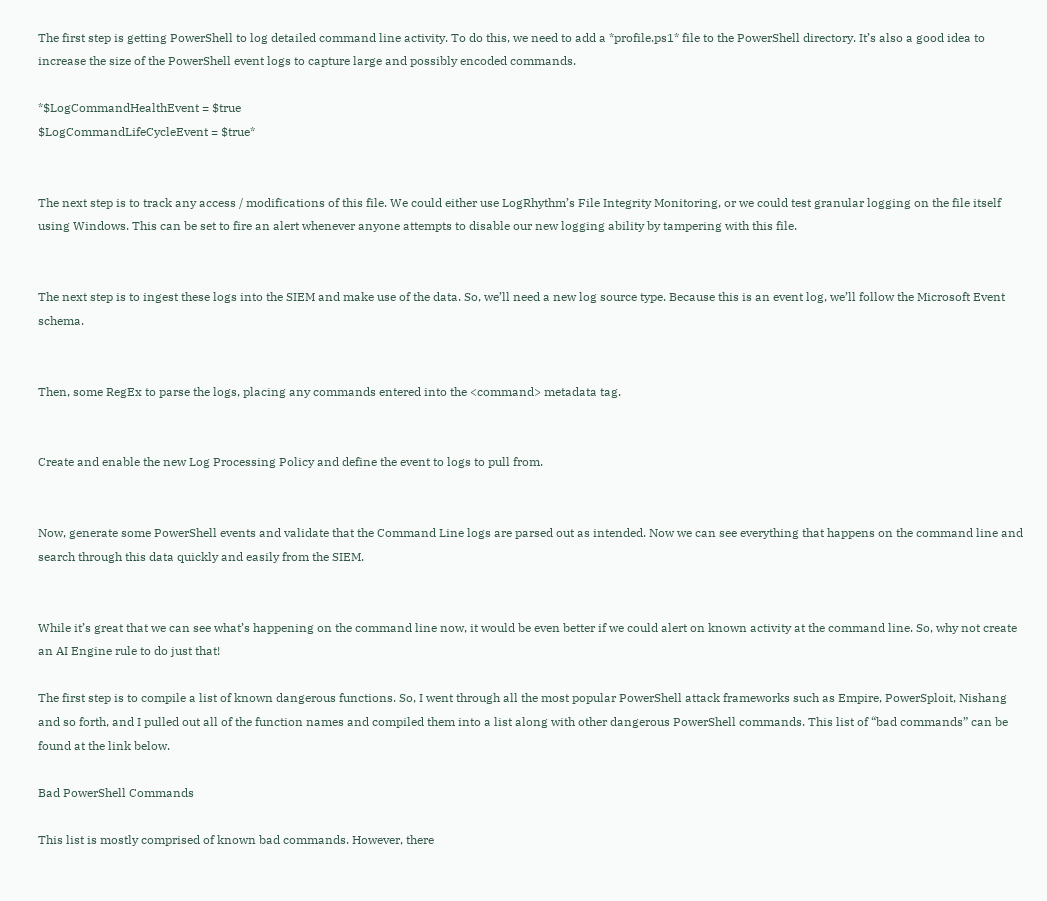The first step is getting PowerShell to log detailed command line activity. To do this, we need to add a *profile.ps1* file to the PowerShell directory. It’s also a good idea to increase the size of the PowerShell event logs to capture large and possibly encoded commands.

*$LogCommandHealthEvent = $true
$LogCommandLifeCycleEvent = $true*


The next step is to track any access / modifications of this file. We could either use LogRhythm’s File Integrity Monitoring, or we could test granular logging on the file itself using Windows. This can be set to fire an alert whenever anyone attempts to disable our new logging ability by tampering with this file.


The next step is to ingest these logs into the SIEM and make use of the data. So, we’ll need a new log source type. Because this is an event log, we’ll follow the Microsoft Event schema.


Then, some RegEx to parse the logs, placing any commands entered into the <command> metadata tag.


Create and enable the new Log Processing Policy and define the event to logs to pull from.


Now, generate some PowerShell events and validate that the Command Line logs are parsed out as intended. Now we can see everything that happens on the command line and search through this data quickly and easily from the SIEM.


While it’s great that we can see what’s happening on the command line now, it would be even better if we could alert on known activity at the command line. So, why not create an AI Engine rule to do just that!

The first step is to compile a list of known dangerous functions. So, I went through all the most popular PowerShell attack frameworks such as Empire, PowerSploit, Nishang and so forth, and I pulled out all of the function names and compiled them into a list along with other dangerous PowerShell commands. This list of “bad commands” can be found at the link below.

Bad PowerShell Commands

This list is mostly comprised of known bad commands. However, there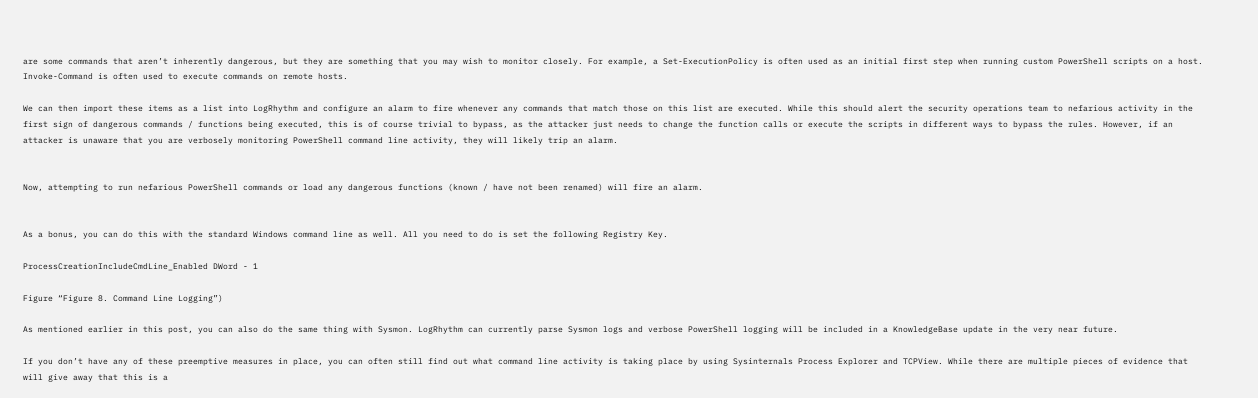are some commands that aren’t inherently dangerous, but they are something that you may wish to monitor closely. For example, a Set-ExecutionPolicy is often used as an initial first step when running custom PowerShell scripts on a host. Invoke-Command is often used to execute commands on remote hosts.

We can then import these items as a list into LogRhythm and configure an alarm to fire whenever any commands that match those on this list are executed. While this should alert the security operations team to nefarious activity in the first sign of dangerous commands / functions being executed, this is of course trivial to bypass, as the attacker just needs to change the function calls or execute the scripts in different ways to bypass the rules. However, if an attacker is unaware that you are verbosely monitoring PowerShell command line activity, they will likely trip an alarm.


Now, attempting to run nefarious PowerShell commands or load any dangerous functions (known / have not been renamed) will fire an alarm.


As a bonus, you can do this with the standard Windows command line as well. All you need to do is set the following Registry Key.

ProcessCreationIncludeCmdLine_Enabled DWord - 1

Figure “Figure 8. Command Line Logging”)

As mentioned earlier in this post, you can also do the same thing with Sysmon. LogRhythm can currently parse Sysmon logs and verbose PowerShell logging will be included in a KnowledgeBase update in the very near future.

If you don’t have any of these preemptive measures in place, you can often still find out what command line activity is taking place by using Sysinternals Process Explorer and TCPView. While there are multiple pieces of evidence that will give away that this is a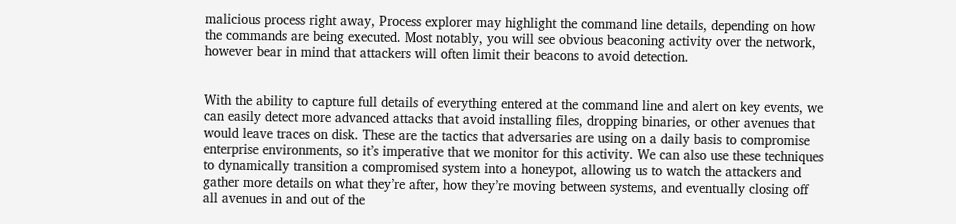malicious process right away, Process explorer may highlight the command line details, depending on how the commands are being executed. Most notably, you will see obvious beaconing activity over the network, however bear in mind that attackers will often limit their beacons to avoid detection.


With the ability to capture full details of everything entered at the command line and alert on key events, we can easily detect more advanced attacks that avoid installing files, dropping binaries, or other avenues that would leave traces on disk. These are the tactics that adversaries are using on a daily basis to compromise enterprise environments, so it’s imperative that we monitor for this activity. We can also use these techniques to dynamically transition a compromised system into a honeypot, allowing us to watch the attackers and gather more details on what they’re after, how they’re moving between systems, and eventually closing off all avenues in and out of the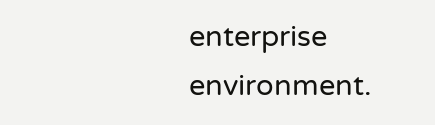enterprise environment.